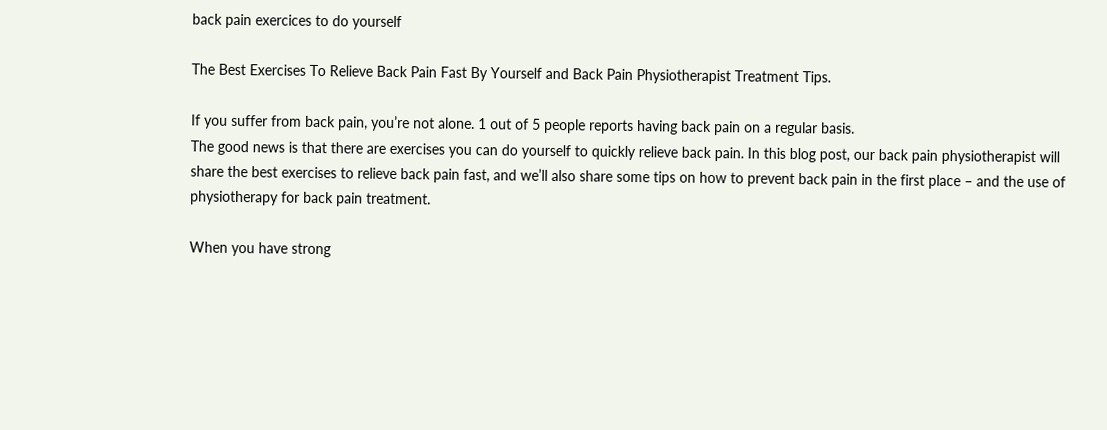back pain exercices to do yourself

The Best Exercises To Relieve Back Pain Fast By Yourself and Back Pain Physiotherapist Treatment Tips.

If you suffer from back pain, you’re not alone. 1 out of 5 people reports having back pain on a regular basis.
The good news is that there are exercises you can do yourself to quickly relieve back pain. In this blog post, our back pain physiotherapist will share the best exercises to relieve back pain fast, and we’ll also share some tips on how to prevent back pain in the first place – and the use of physiotherapy for back pain treatment.

When you have strong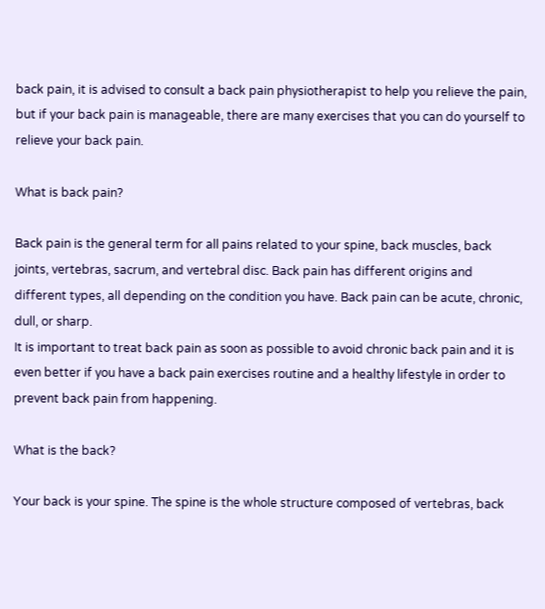back pain, it is advised to consult a back pain physiotherapist to help you relieve the pain, but if your back pain is manageable, there are many exercises that you can do yourself to relieve your back pain.

What is back pain?

Back pain is the general term for all pains related to your spine, back muscles, back joints, vertebras, sacrum, and vertebral disc. Back pain has different origins and different types, all depending on the condition you have. Back pain can be acute, chronic, dull, or sharp.
It is important to treat back pain as soon as possible to avoid chronic back pain and it is even better if you have a back pain exercises routine and a healthy lifestyle in order to prevent back pain from happening.

What is the back?

Your back is your spine. The spine is the whole structure composed of vertebras, back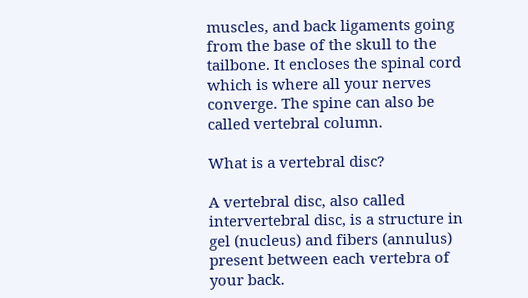muscles, and back ligaments going from the base of the skull to the tailbone. It encloses the spinal cord which is where all your nerves converge. The spine can also be called vertebral column.

What is a vertebral disc?

A vertebral disc, also called intervertebral disc, is a structure in gel (nucleus) and fibers (annulus) present between each vertebra of your back.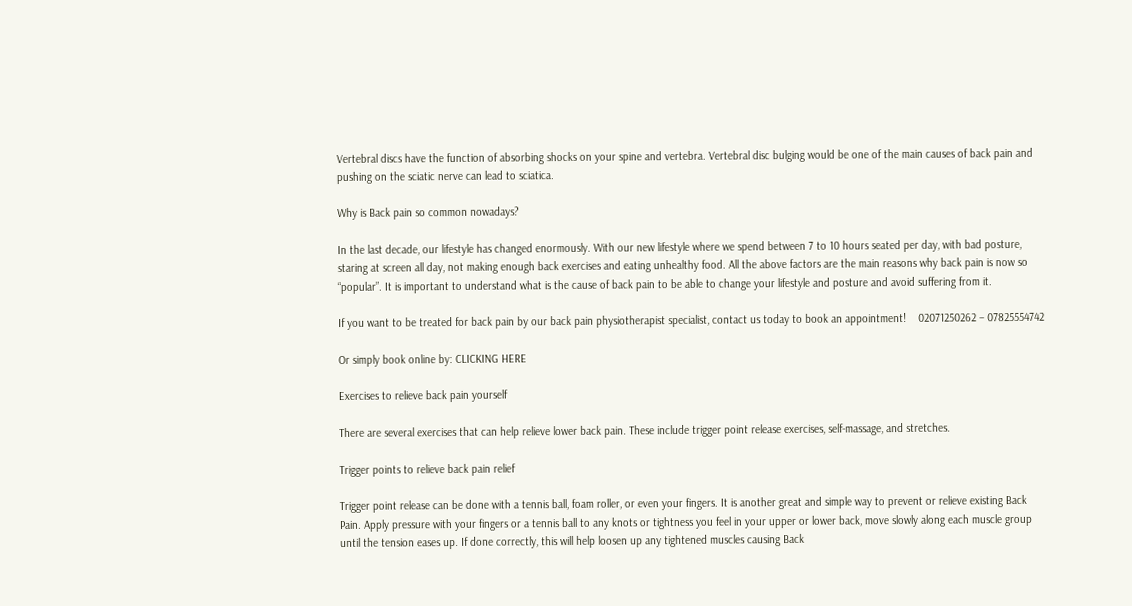Vertebral discs have the function of absorbing shocks on your spine and vertebra. Vertebral disc bulging would be one of the main causes of back pain and pushing on the sciatic nerve can lead to sciatica.

Why is Back pain so common nowadays?

In the last decade, our lifestyle has changed enormously. With our new lifestyle where we spend between 7 to 10 hours seated per day, with bad posture, staring at screen all day, not making enough back exercises and eating unhealthy food. All the above factors are the main reasons why back pain is now so “popular”. It is important to understand what is the cause of back pain to be able to change your lifestyle and posture and avoid suffering from it.

If you want to be treated for back pain by our back pain physiotherapist specialist, contact us today to book an appointment!    02071250262 – 07825554742

Or simply book online by: CLICKING HERE

Exercises to relieve back pain yourself

There are several exercises that can help relieve lower back pain. These include trigger point release exercises, self-massage, and stretches.

Trigger points to relieve back pain relief

Trigger point release can be done with a tennis ball, foam roller, or even your fingers. It is another great and simple way to prevent or relieve existing Back Pain. Apply pressure with your fingers or a tennis ball to any knots or tightness you feel in your upper or lower back, move slowly along each muscle group until the tension eases up. If done correctly, this will help loosen up any tightened muscles causing Back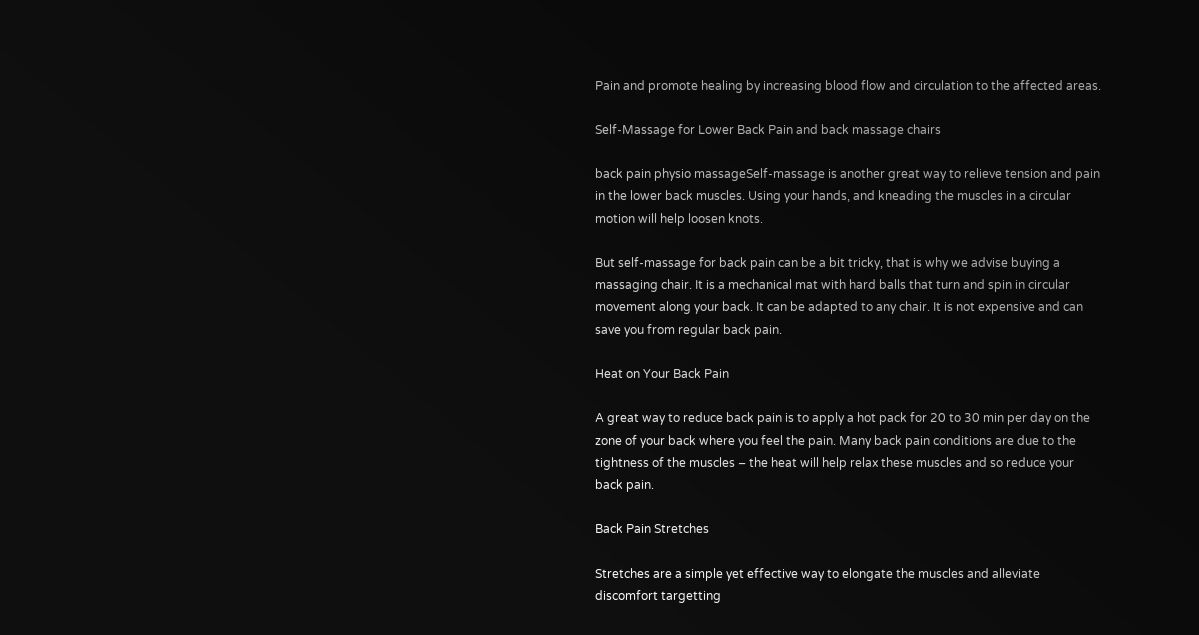Pain and promote healing by increasing blood flow and circulation to the affected areas.

Self-Massage for Lower Back Pain and back massage chairs

back pain physio massageSelf-massage is another great way to relieve tension and pain in the lower back muscles. Using your hands, and kneading the muscles in a circular motion will help loosen knots.

But self-massage for back pain can be a bit tricky, that is why we advise buying a massaging chair. It is a mechanical mat with hard balls that turn and spin in circular movement along your back. It can be adapted to any chair. It is not expensive and can save you from regular back pain.

Heat on Your Back Pain

A great way to reduce back pain is to apply a hot pack for 20 to 30 min per day on the zone of your back where you feel the pain. Many back pain conditions are due to the tightness of the muscles – the heat will help relax these muscles and so reduce your back pain.

Back Pain Stretches

Stretches are a simple yet effective way to elongate the muscles and alleviate discomfort targetting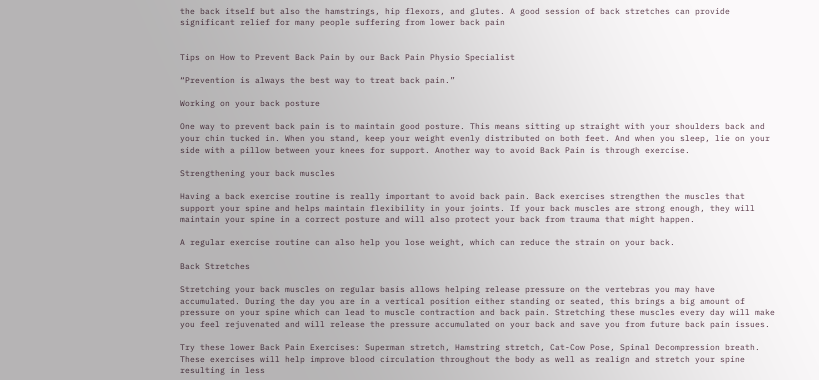the back itself but also the hamstrings, hip flexors, and glutes. A good session of back stretches can provide significant relief for many people suffering from lower back pain


Tips on How to Prevent Back Pain by our Back Pain Physio Specialist

“Prevention is always the best way to treat back pain.”

Working on your back posture

One way to prevent back pain is to maintain good posture. This means sitting up straight with your shoulders back and your chin tucked in. When you stand, keep your weight evenly distributed on both feet. And when you sleep, lie on your side with a pillow between your knees for support. Another way to avoid Back Pain is through exercise.

Strengthening your back muscles

Having a back exercise routine is really important to avoid back pain. Back exercises strengthen the muscles that support your spine and helps maintain flexibility in your joints. If your back muscles are strong enough, they will maintain your spine in a correct posture and will also protect your back from trauma that might happen.

A regular exercise routine can also help you lose weight, which can reduce the strain on your back.

Back Stretches

Stretching your back muscles on regular basis allows helping release pressure on the vertebras you may have accumulated. During the day you are in a vertical position either standing or seated, this brings a big amount of pressure on your spine which can lead to muscle contraction and back pain. Stretching these muscles every day will make you feel rejuvenated and will release the pressure accumulated on your back and save you from future back pain issues.

Try these lower Back Pain Exercises: Superman stretch, Hamstring stretch, Cat-Cow Pose, Spinal Decompression breath. These exercises will help improve blood circulation throughout the body as well as realign and stretch your spine resulting in less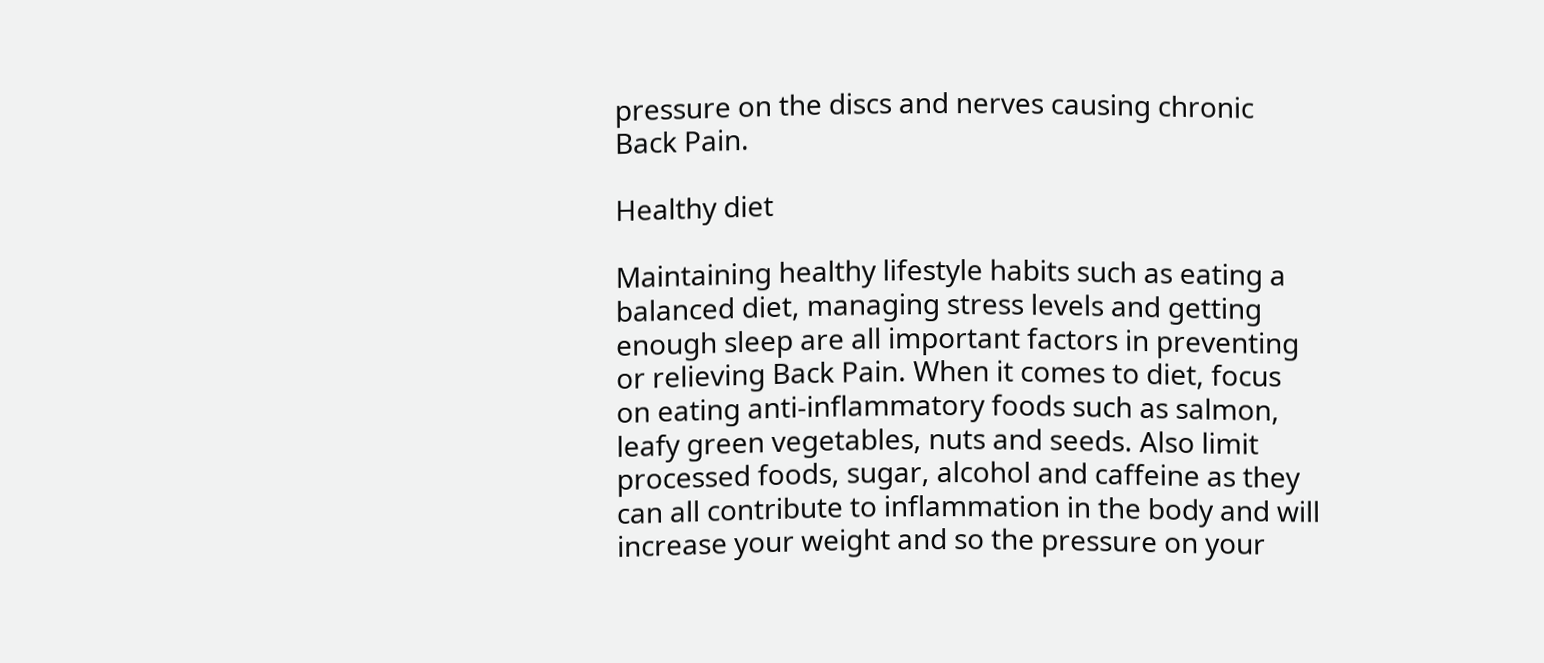pressure on the discs and nerves causing chronic Back Pain.

Healthy diet

Maintaining healthy lifestyle habits such as eating a balanced diet, managing stress levels and getting enough sleep are all important factors in preventing or relieving Back Pain. When it comes to diet, focus on eating anti-inflammatory foods such as salmon, leafy green vegetables, nuts and seeds. Also limit processed foods, sugar, alcohol and caffeine as they can all contribute to inflammation in the body and will increase your weight and so the pressure on your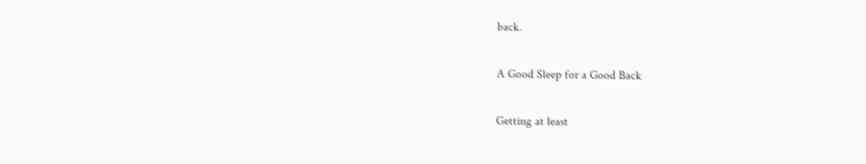back.

A Good Sleep for a Good Back

Getting at least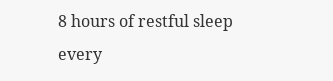8 hours of restful sleep every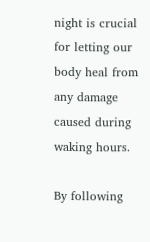night is crucial for letting our body heal from any damage caused during waking hours.

By following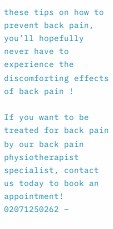these tips on how to prevent back pain, you’ll hopefully never have to experience the discomforting effects of back pain !

If you want to be treated for back pain by our back pain physiotherapist specialist, contact us today to book an appointment!    02071250262 –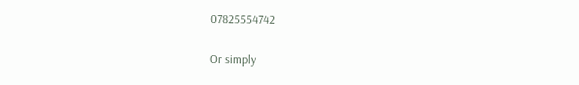07825554742

Or simply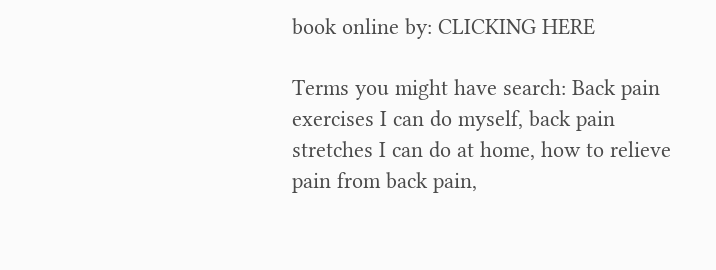book online by: CLICKING HERE

Terms you might have search: Back pain exercises I can do myself, back pain stretches I can do at home, how to relieve pain from back pain,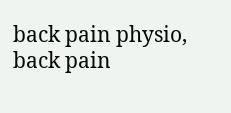back pain physio, back pain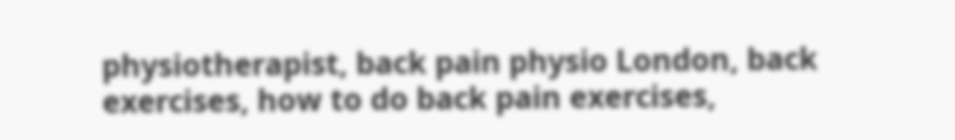physiotherapist, back pain physio London, back exercises, how to do back pain exercises,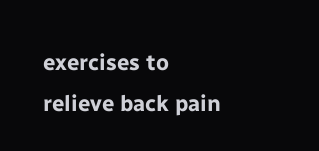exercises to relieve back pain